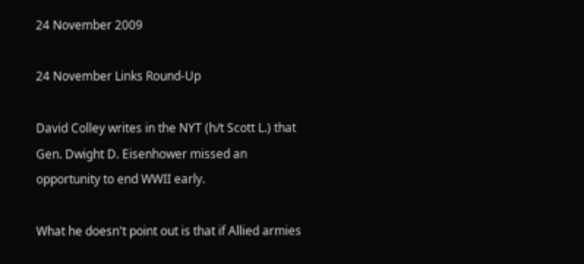24 November 2009

24 November Links Round-Up

David Colley writes in the NYT (h/t Scott L.) that Gen. Dwight D. Eisenhower missed an opportunity to end WWII early.

What he doesn't point out is that if Allied armies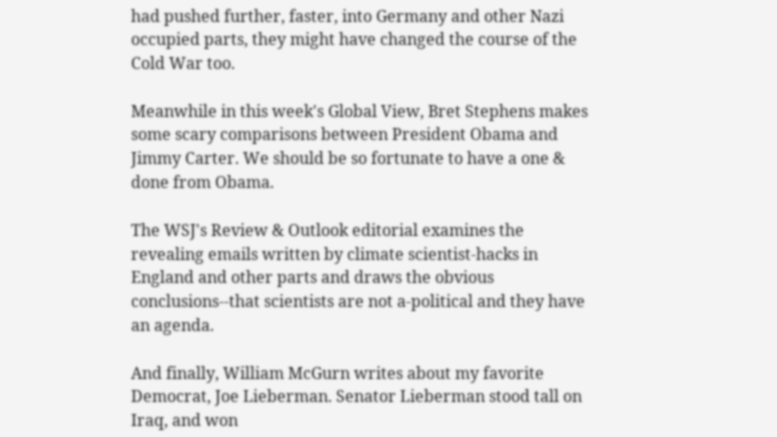had pushed further, faster, into Germany and other Nazi occupied parts, they might have changed the course of the Cold War too.

Meanwhile in this week's Global View, Bret Stephens makes some scary comparisons between President Obama and Jimmy Carter. We should be so fortunate to have a one & done from Obama.

The WSJ's Review & Outlook editorial examines the revealing emails written by climate scientist-hacks in England and other parts and draws the obvious conclusions--that scientists are not a-political and they have an agenda.

And finally, William McGurn writes about my favorite Democrat, Joe Lieberman. Senator Lieberman stood tall on Iraq, and won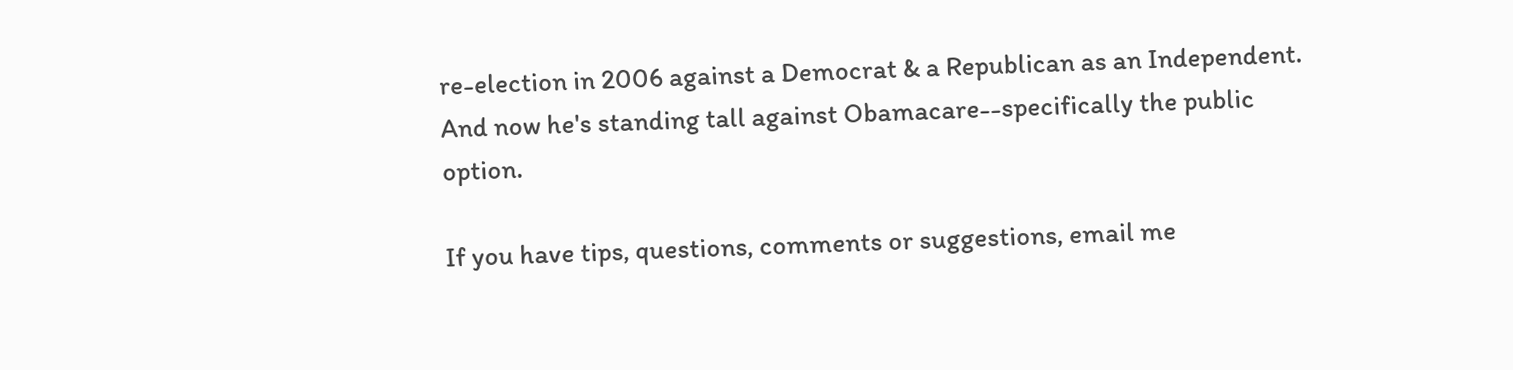re-election in 2006 against a Democrat & a Republican as an Independent. And now he's standing tall against Obamacare--specifically the public option.

If you have tips, questions, comments or suggestions, email me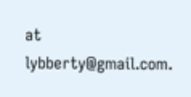at lybberty@gmail.com.